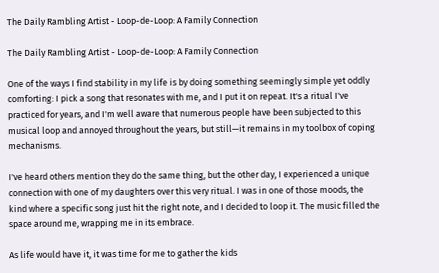The Daily Rambling Artist - Loop-de-Loop: A Family Connection

The Daily Rambling Artist - Loop-de-Loop: A Family Connection

One of the ways I find stability in my life is by doing something seemingly simple yet oddly comforting: I pick a song that resonates with me, and I put it on repeat. It's a ritual I've practiced for years, and I'm well aware that numerous people have been subjected to this musical loop and annoyed throughout the years, but still—it remains in my toolbox of coping mechanisms.

I've heard others mention they do the same thing, but the other day, I experienced a unique connection with one of my daughters over this very ritual. I was in one of those moods, the kind where a specific song just hit the right note, and I decided to loop it. The music filled the space around me, wrapping me in its embrace.

As life would have it, it was time for me to gather the kids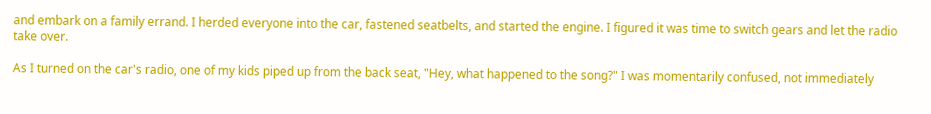and embark on a family errand. I herded everyone into the car, fastened seatbelts, and started the engine. I figured it was time to switch gears and let the radio take over.

As I turned on the car's radio, one of my kids piped up from the back seat, "Hey, what happened to the song?" I was momentarily confused, not immediately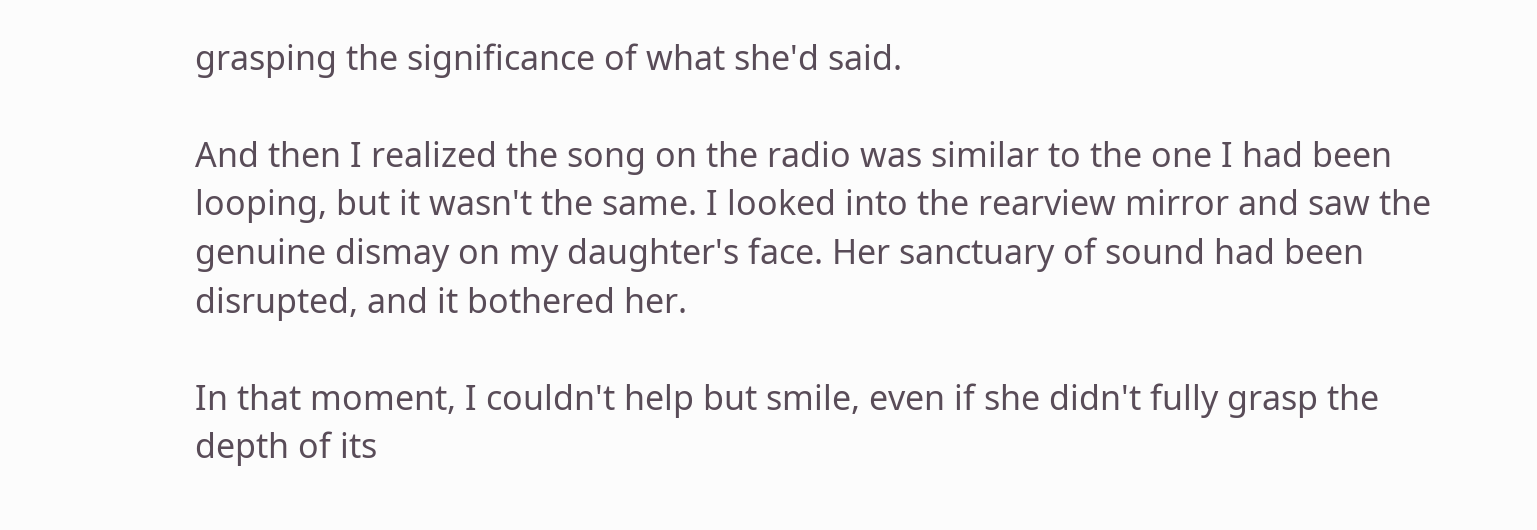grasping the significance of what she'd said.

And then I realized the song on the radio was similar to the one I had been looping, but it wasn't the same. I looked into the rearview mirror and saw the genuine dismay on my daughter's face. Her sanctuary of sound had been disrupted, and it bothered her.

In that moment, I couldn't help but smile, even if she didn't fully grasp the depth of its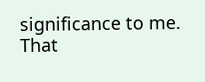significance to me. That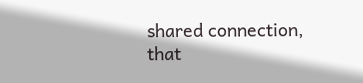shared connection, that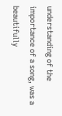understanding of the importance of a song, was a beautifully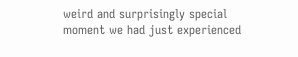weird and surprisingly special moment we had just experienced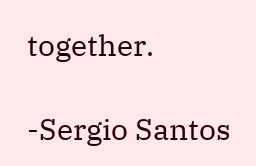together.

-Sergio Santos